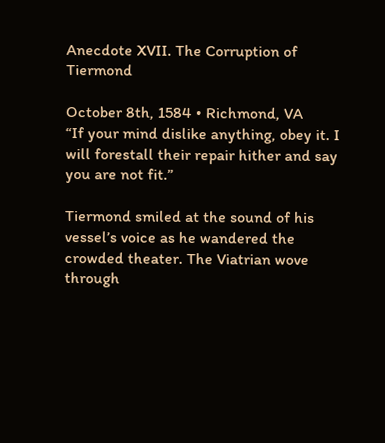Anecdote XVII. The Corruption of Tiermond

October 8th, 1584 • Richmond, VA
“If your mind dislike anything, obey it. I will forestall their repair hither and say you are not fit.”

Tiermond smiled at the sound of his vessel’s voice as he wandered the crowded theater. The Viatrian wove through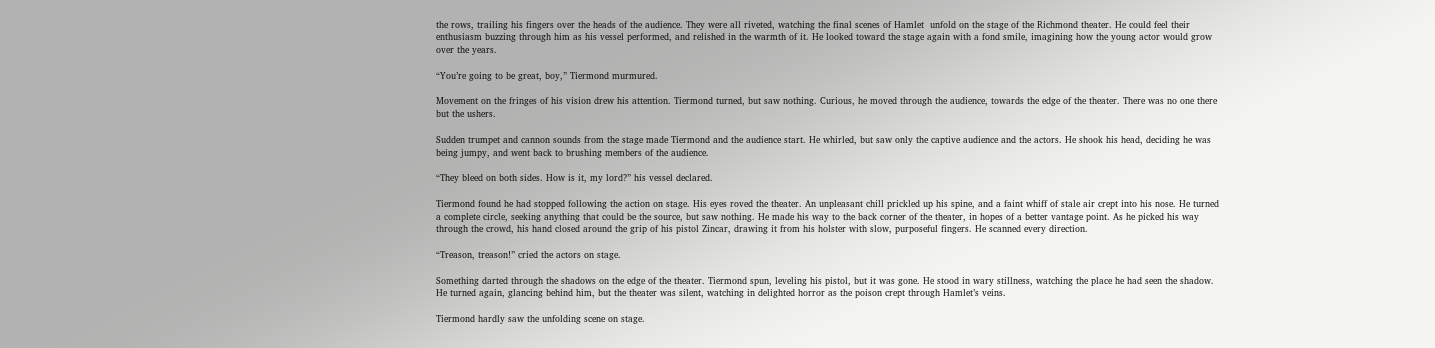the rows, trailing his fingers over the heads of the audience. They were all riveted, watching the final scenes of Hamlet  unfold on the stage of the Richmond theater. He could feel their enthusiasm buzzing through him as his vessel performed, and relished in the warmth of it. He looked toward the stage again with a fond smile, imagining how the young actor would grow over the years.

“You’re going to be great, boy,” Tiermond murmured.

Movement on the fringes of his vision drew his attention. Tiermond turned, but saw nothing. Curious, he moved through the audience, towards the edge of the theater. There was no one there but the ushers.

Sudden trumpet and cannon sounds from the stage made Tiermond and the audience start. He whirled, but saw only the captive audience and the actors. He shook his head, deciding he was being jumpy, and went back to brushing members of the audience.

“They bleed on both sides. How is it, my lord?” his vessel declared.

Tiermond found he had stopped following the action on stage. His eyes roved the theater. An unpleasant chill prickled up his spine, and a faint whiff of stale air crept into his nose. He turned a complete circle, seeking anything that could be the source, but saw nothing. He made his way to the back corner of the theater, in hopes of a better vantage point. As he picked his way through the crowd, his hand closed around the grip of his pistol Zincar, drawing it from his holster with slow, purposeful fingers. He scanned every direction.

“Treason, treason!” cried the actors on stage.

Something darted through the shadows on the edge of the theater. Tiermond spun, leveling his pistol, but it was gone. He stood in wary stillness, watching the place he had seen the shadow. He turned again, glancing behind him, but the theater was silent, watching in delighted horror as the poison crept through Hamlet’s veins.

Tiermond hardly saw the unfolding scene on stage.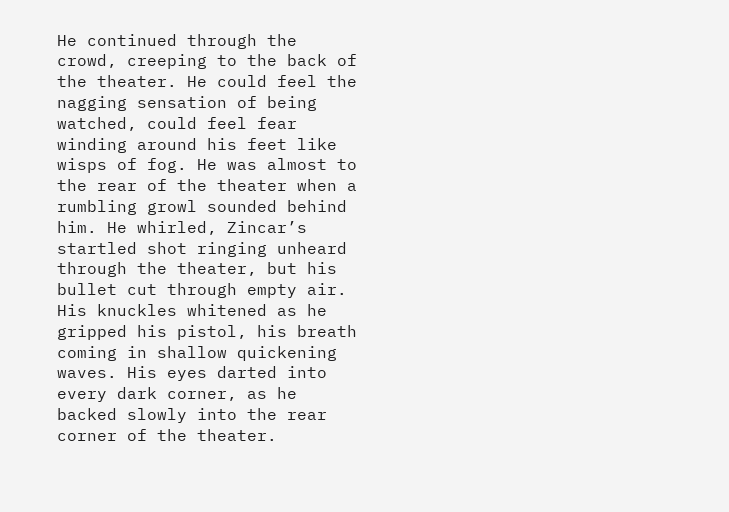He continued through the crowd, creeping to the back of the theater. He could feel the nagging sensation of being watched, could feel fear winding around his feet like wisps of fog. He was almost to the rear of the theater when a rumbling growl sounded behind him. He whirled, Zincar’s startled shot ringing unheard through the theater, but his bullet cut through empty air. His knuckles whitened as he gripped his pistol, his breath coming in shallow quickening waves. His eyes darted into every dark corner, as he backed slowly into the rear corner of the theater.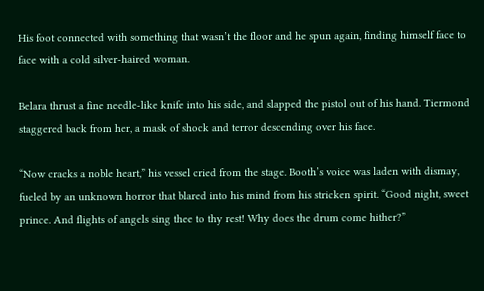His foot connected with something that wasn’t the floor and he spun again, finding himself face to face with a cold silver-haired woman.

Belara thrust a fine needle-like knife into his side, and slapped the pistol out of his hand. Tiermond staggered back from her, a mask of shock and terror descending over his face.

“Now cracks a noble heart,” his vessel cried from the stage. Booth’s voice was laden with dismay, fueled by an unknown horror that blared into his mind from his stricken spirit. “Good night, sweet prince. And flights of angels sing thee to thy rest! Why does the drum come hither?”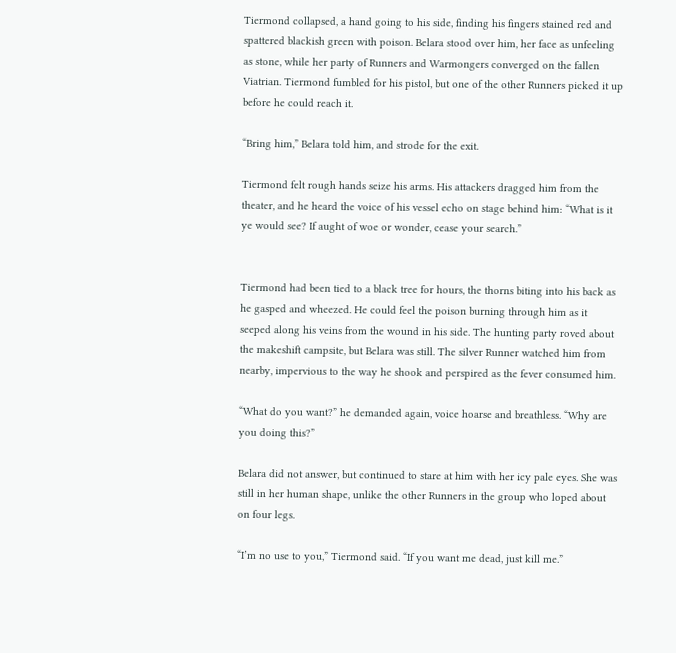Tiermond collapsed, a hand going to his side, finding his fingers stained red and spattered blackish green with poison. Belara stood over him, her face as unfeeling as stone, while her party of Runners and Warmongers converged on the fallen Viatrian. Tiermond fumbled for his pistol, but one of the other Runners picked it up before he could reach it.

“Bring him,” Belara told him, and strode for the exit.

Tiermond felt rough hands seize his arms. His attackers dragged him from the theater, and he heard the voice of his vessel echo on stage behind him: “What is it ye would see? If aught of woe or wonder, cease your search.”


Tiermond had been tied to a black tree for hours, the thorns biting into his back as he gasped and wheezed. He could feel the poison burning through him as it seeped along his veins from the wound in his side. The hunting party roved about the makeshift campsite, but Belara was still. The silver Runner watched him from nearby, impervious to the way he shook and perspired as the fever consumed him.

“What do you want?” he demanded again, voice hoarse and breathless. “Why are you doing this?”

Belara did not answer, but continued to stare at him with her icy pale eyes. She was still in her human shape, unlike the other Runners in the group who loped about on four legs.

“I’m no use to you,” Tiermond said. “If you want me dead, just kill me.”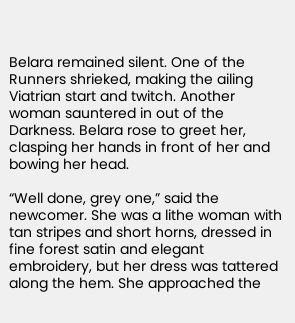Belara remained silent. One of the Runners shrieked, making the ailing Viatrian start and twitch. Another woman sauntered in out of the Darkness. Belara rose to greet her, clasping her hands in front of her and bowing her head.

“Well done, grey one,” said the newcomer. She was a lithe woman with tan stripes and short horns, dressed in fine forest satin and elegant embroidery, but her dress was tattered along the hem. She approached the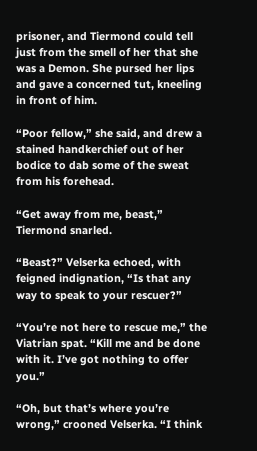prisoner, and Tiermond could tell just from the smell of her that she was a Demon. She pursed her lips and gave a concerned tut, kneeling in front of him.

“Poor fellow,” she said, and drew a stained handkerchief out of her bodice to dab some of the sweat from his forehead.

“Get away from me, beast,” Tiermond snarled.

“Beast?” Velserka echoed, with feigned indignation, “Is that any way to speak to your rescuer?”

“You’re not here to rescue me,” the Viatrian spat. “Kill me and be done with it. I’ve got nothing to offer you.”

“Oh, but that’s where you’re wrong,” crooned Velserka. “I think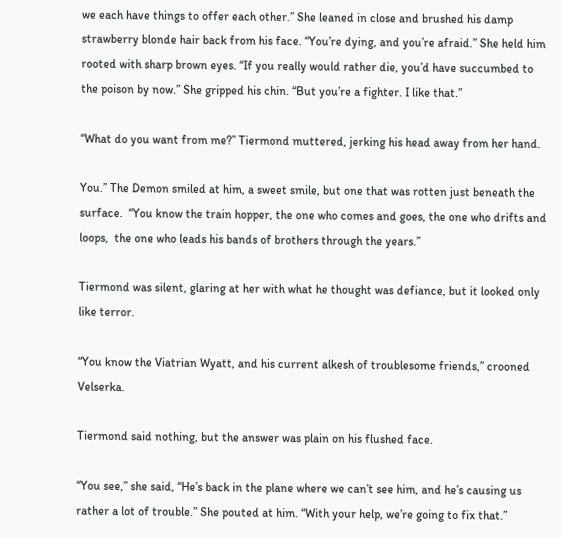we each have things to offer each other.” She leaned in close and brushed his damp strawberry blonde hair back from his face. “You’re dying, and you’re afraid.” She held him rooted with sharp brown eyes. “If you really would rather die, you’d have succumbed to the poison by now.” She gripped his chin. “But you’re a fighter. I like that.”

“What do you want from me?” Tiermond muttered, jerking his head away from her hand.

You.” The Demon smiled at him, a sweet smile, but one that was rotten just beneath the surface.  “You know the train hopper, the one who comes and goes, the one who drifts and loops,  the one who leads his bands of brothers through the years.”

Tiermond was silent, glaring at her with what he thought was defiance, but it looked only like terror.

“You know the Viatrian Wyatt, and his current alkesh of troublesome friends,” crooned Velserka.

Tiermond said nothing, but the answer was plain on his flushed face.

“You see,” she said, “He’s back in the plane where we can’t see him, and he’s causing us rather a lot of trouble.” She pouted at him. “With your help, we’re going to fix that.”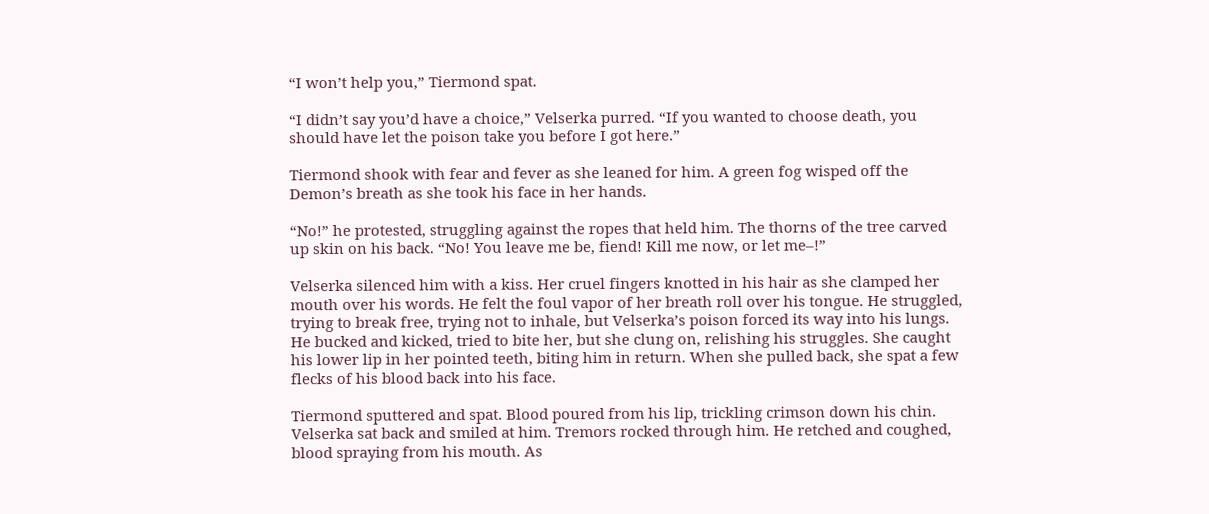“I won’t help you,” Tiermond spat.

“I didn’t say you’d have a choice,” Velserka purred. “If you wanted to choose death, you should have let the poison take you before I got here.”

Tiermond shook with fear and fever as she leaned for him. A green fog wisped off the Demon’s breath as she took his face in her hands.

“No!” he protested, struggling against the ropes that held him. The thorns of the tree carved up skin on his back. “No! You leave me be, fiend! Kill me now, or let me–!”

Velserka silenced him with a kiss. Her cruel fingers knotted in his hair as she clamped her mouth over his words. He felt the foul vapor of her breath roll over his tongue. He struggled, trying to break free, trying not to inhale, but Velserka’s poison forced its way into his lungs. He bucked and kicked, tried to bite her, but she clung on, relishing his struggles. She caught his lower lip in her pointed teeth, biting him in return. When she pulled back, she spat a few flecks of his blood back into his face.

Tiermond sputtered and spat. Blood poured from his lip, trickling crimson down his chin. Velserka sat back and smiled at him. Tremors rocked through him. He retched and coughed, blood spraying from his mouth. As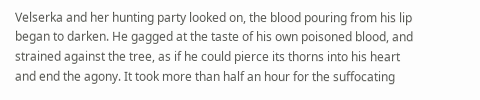Velserka and her hunting party looked on, the blood pouring from his lip began to darken. He gagged at the taste of his own poisoned blood, and strained against the tree, as if he could pierce its thorns into his heart and end the agony. It took more than half an hour for the suffocating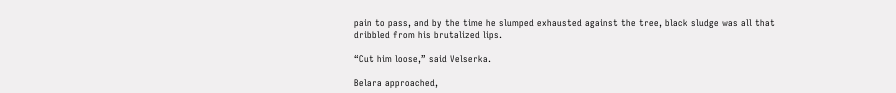pain to pass, and by the time he slumped exhausted against the tree, black sludge was all that dribbled from his brutalized lips.

“Cut him loose,” said Velserka.

Belara approached,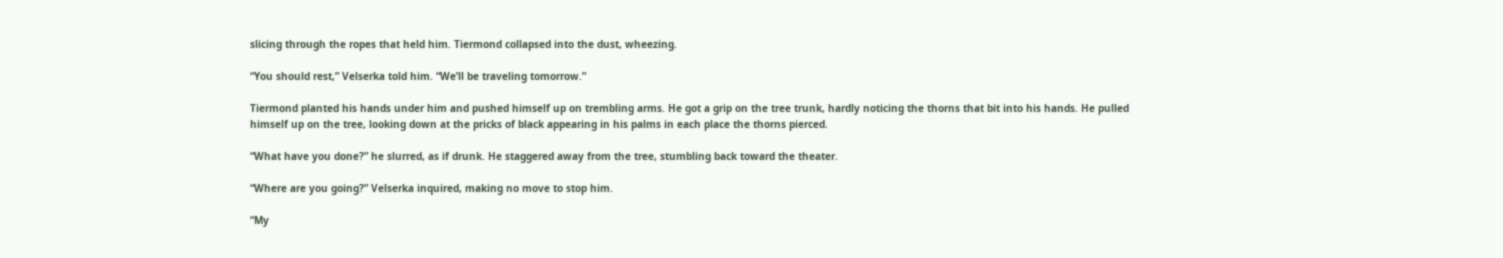slicing through the ropes that held him. Tiermond collapsed into the dust, wheezing.

“You should rest,” Velserka told him. “We’ll be traveling tomorrow.”

Tiermond planted his hands under him and pushed himself up on trembling arms. He got a grip on the tree trunk, hardly noticing the thorns that bit into his hands. He pulled himself up on the tree, looking down at the pricks of black appearing in his palms in each place the thorns pierced.

“What have you done?” he slurred, as if drunk. He staggered away from the tree, stumbling back toward the theater.

“Where are you going?” Velserka inquired, making no move to stop him.

“My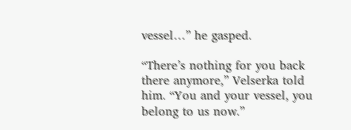vessel…” he gasped.

“There’s nothing for you back there anymore,” Velserka told him. “You and your vessel, you belong to us now.”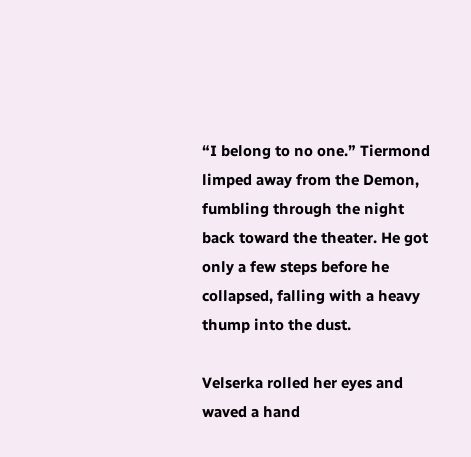“I belong to no one.” Tiermond limped away from the Demon, fumbling through the night back toward the theater. He got only a few steps before he collapsed, falling with a heavy thump into the dust.

Velserka rolled her eyes and waved a hand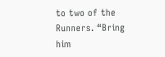to two of the Runners. “Bring him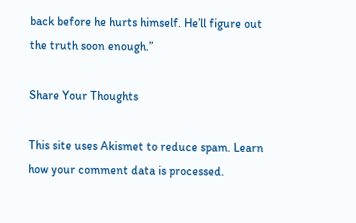back before he hurts himself. He’ll figure out the truth soon enough.”

Share Your Thoughts

This site uses Akismet to reduce spam. Learn how your comment data is processed.